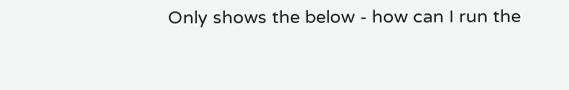Only shows the below - how can I run the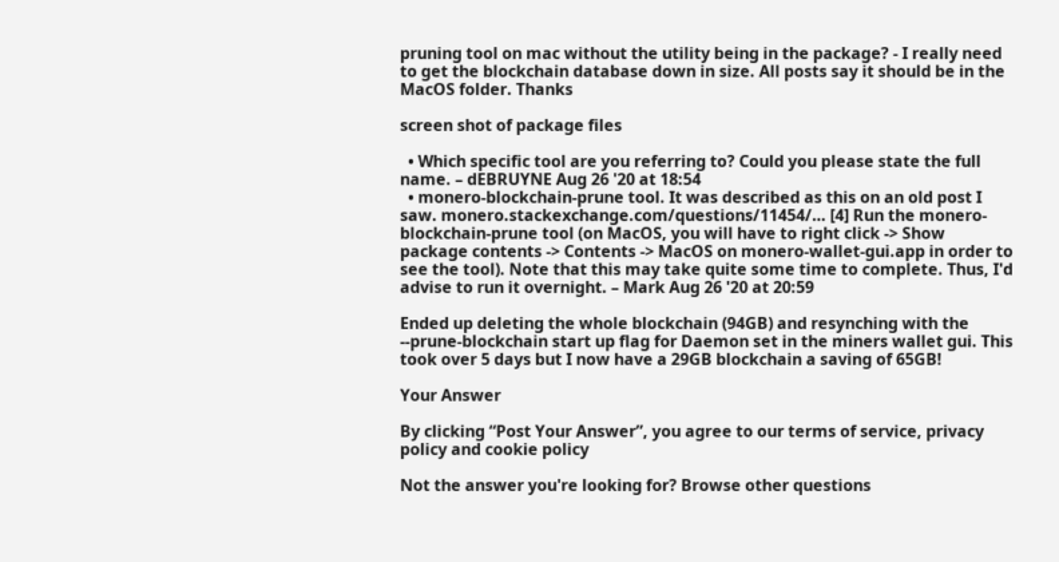pruning tool on mac without the utility being in the package? - I really need to get the blockchain database down in size. All posts say it should be in the MacOS folder. Thanks

screen shot of package files

  • Which specific tool are you referring to? Could you please state the full name. – dEBRUYNE Aug 26 '20 at 18:54
  • monero-blockchain-prune tool. It was described as this on an old post I saw. monero.stackexchange.com/questions/11454/… [4] Run the monero-blockchain-prune tool (on MacOS, you will have to right click -> Show package contents -> Contents -> MacOS on monero-wallet-gui.app in order to see the tool). Note that this may take quite some time to complete. Thus, I'd advise to run it overnight. – Mark Aug 26 '20 at 20:59

Ended up deleting the whole blockchain (94GB) and resynching with the --prune-blockchain start up flag for Daemon set in the miners wallet gui. This took over 5 days but I now have a 29GB blockchain a saving of 65GB!

Your Answer

By clicking “Post Your Answer”, you agree to our terms of service, privacy policy and cookie policy

Not the answer you're looking for? Browse other questions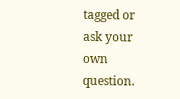tagged or ask your own question.